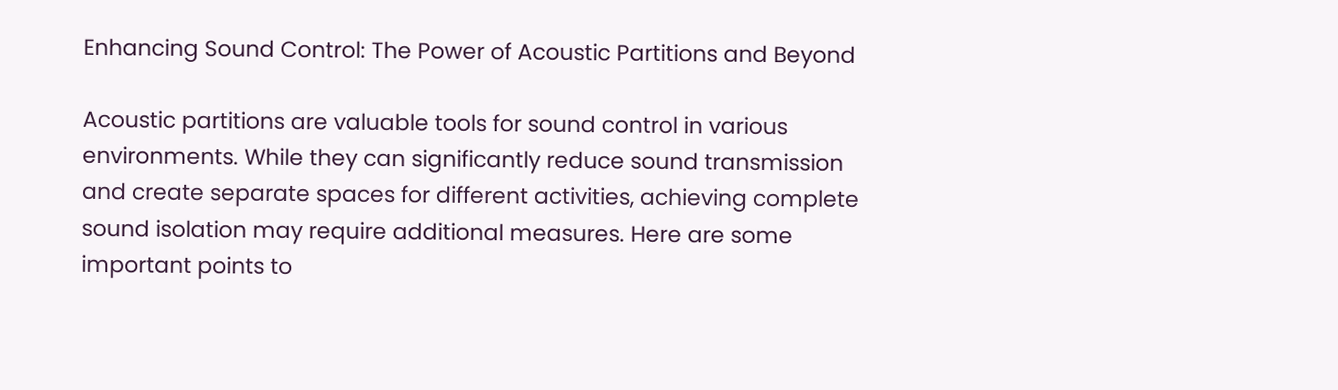Enhancing Sound Control: The Power of Acoustic Partitions and Beyond

Acoustic partitions are valuable tools for sound control in various environments. While they can significantly reduce sound transmission and create separate spaces for different activities, achieving complete sound isolation may require additional measures. Here are some important points to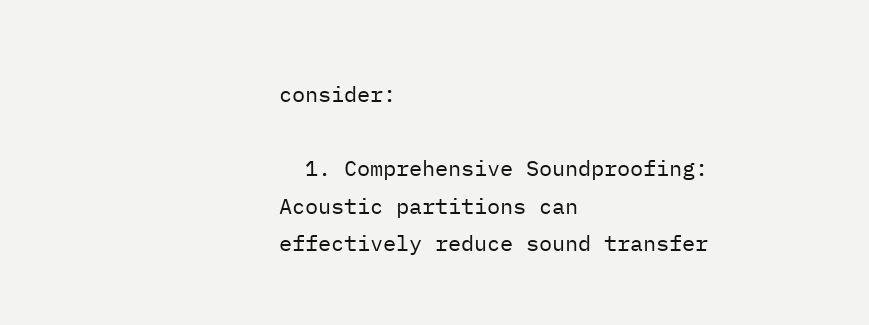consider:

  1. Comprehensive Soundproofing: Acoustic partitions can effectively reduce sound transfer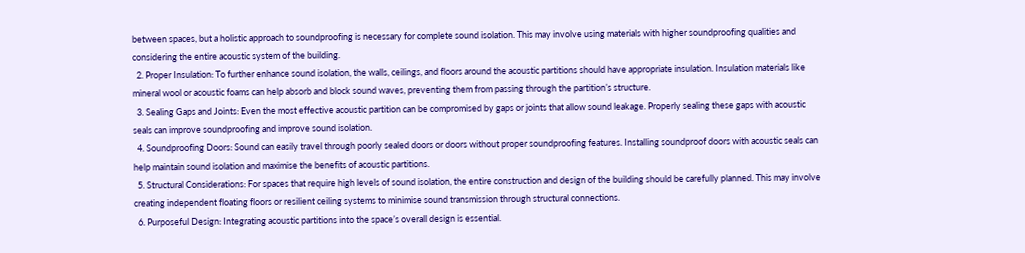between spaces, but a holistic approach to soundproofing is necessary for complete sound isolation. This may involve using materials with higher soundproofing qualities and considering the entire acoustic system of the building.
  2. Proper Insulation: To further enhance sound isolation, the walls, ceilings, and floors around the acoustic partitions should have appropriate insulation. Insulation materials like mineral wool or acoustic foams can help absorb and block sound waves, preventing them from passing through the partition’s structure.
  3. Sealing Gaps and Joints: Even the most effective acoustic partition can be compromised by gaps or joints that allow sound leakage. Properly sealing these gaps with acoustic seals can improve soundproofing and improve sound isolation.
  4. Soundproofing Doors: Sound can easily travel through poorly sealed doors or doors without proper soundproofing features. Installing soundproof doors with acoustic seals can help maintain sound isolation and maximise the benefits of acoustic partitions.
  5. Structural Considerations: For spaces that require high levels of sound isolation, the entire construction and design of the building should be carefully planned. This may involve creating independent floating floors or resilient ceiling systems to minimise sound transmission through structural connections.
  6. Purposeful Design: Integrating acoustic partitions into the space’s overall design is essential.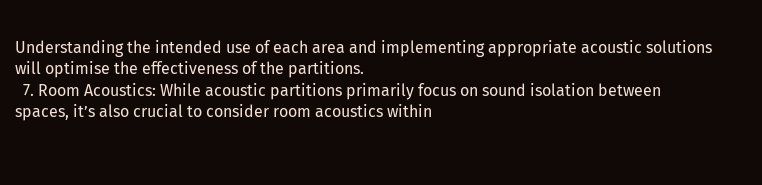Understanding the intended use of each area and implementing appropriate acoustic solutions will optimise the effectiveness of the partitions.
  7. Room Acoustics: While acoustic partitions primarily focus on sound isolation between spaces, it’s also crucial to consider room acoustics within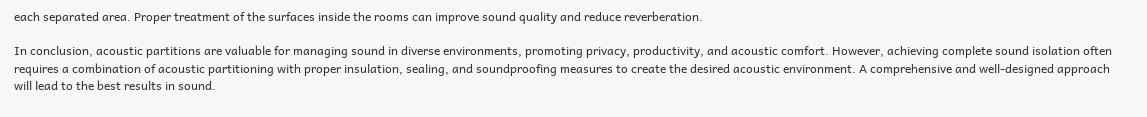each separated area. Proper treatment of the surfaces inside the rooms can improve sound quality and reduce reverberation.

In conclusion, acoustic partitions are valuable for managing sound in diverse environments, promoting privacy, productivity, and acoustic comfort. However, achieving complete sound isolation often requires a combination of acoustic partitioning with proper insulation, sealing, and soundproofing measures to create the desired acoustic environment. A comprehensive and well-designed approach will lead to the best results in sound.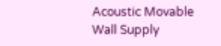Acoustic Movable Wall Supply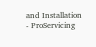and Installation - ProServicing